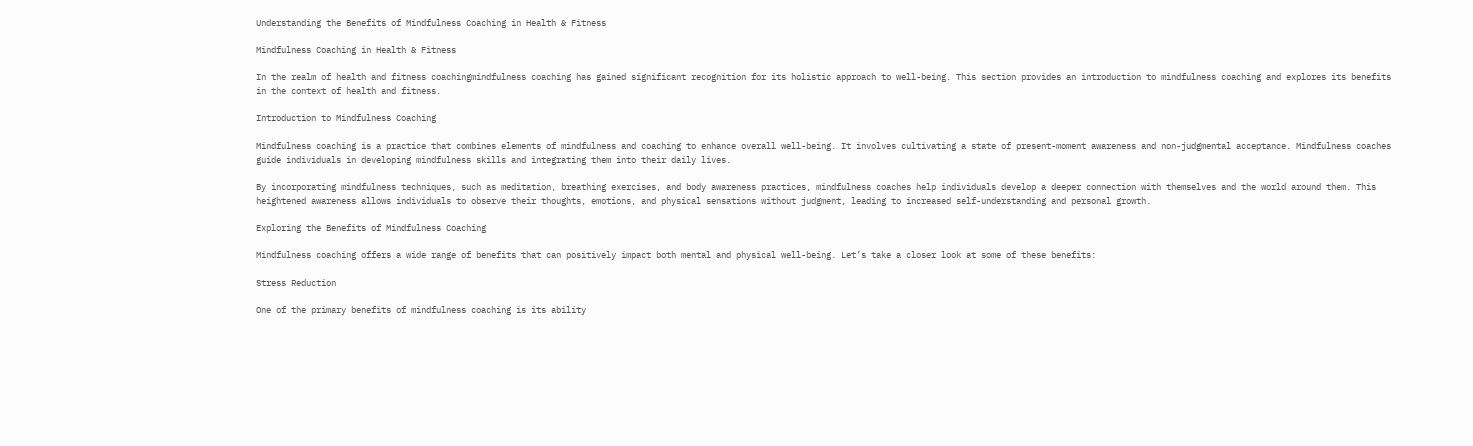Understanding the Benefits of Mindfulness Coaching in Health & Fitness

Mindfulness Coaching in Health & Fitness

In the realm of health and fitness coachingmindfulness coaching has gained significant recognition for its holistic approach to well-being. This section provides an introduction to mindfulness coaching and explores its benefits in the context of health and fitness.

Introduction to Mindfulness Coaching

Mindfulness coaching is a practice that combines elements of mindfulness and coaching to enhance overall well-being. It involves cultivating a state of present-moment awareness and non-judgmental acceptance. Mindfulness coaches guide individuals in developing mindfulness skills and integrating them into their daily lives.

By incorporating mindfulness techniques, such as meditation, breathing exercises, and body awareness practices, mindfulness coaches help individuals develop a deeper connection with themselves and the world around them. This heightened awareness allows individuals to observe their thoughts, emotions, and physical sensations without judgment, leading to increased self-understanding and personal growth.

Exploring the Benefits of Mindfulness Coaching

Mindfulness coaching offers a wide range of benefits that can positively impact both mental and physical well-being. Let’s take a closer look at some of these benefits:

Stress Reduction

One of the primary benefits of mindfulness coaching is its ability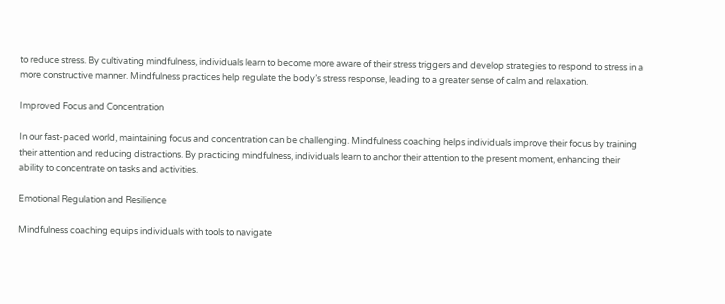to reduce stress. By cultivating mindfulness, individuals learn to become more aware of their stress triggers and develop strategies to respond to stress in a more constructive manner. Mindfulness practices help regulate the body’s stress response, leading to a greater sense of calm and relaxation.

Improved Focus and Concentration

In our fast-paced world, maintaining focus and concentration can be challenging. Mindfulness coaching helps individuals improve their focus by training their attention and reducing distractions. By practicing mindfulness, individuals learn to anchor their attention to the present moment, enhancing their ability to concentrate on tasks and activities.

Emotional Regulation and Resilience

Mindfulness coaching equips individuals with tools to navigate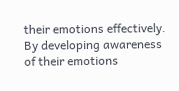their emotions effectively. By developing awareness of their emotions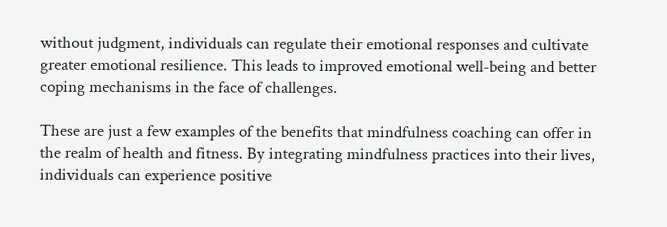without judgment, individuals can regulate their emotional responses and cultivate greater emotional resilience. This leads to improved emotional well-being and better coping mechanisms in the face of challenges.

These are just a few examples of the benefits that mindfulness coaching can offer in the realm of health and fitness. By integrating mindfulness practices into their lives, individuals can experience positive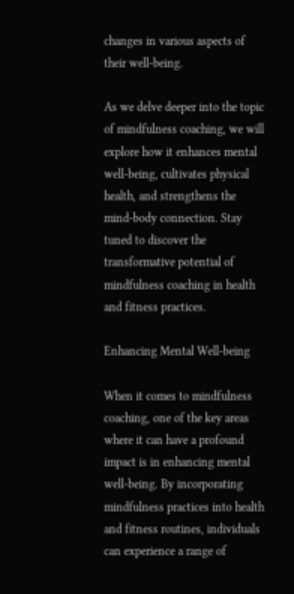changes in various aspects of their well-being.

As we delve deeper into the topic of mindfulness coaching, we will explore how it enhances mental well-being, cultivates physical health, and strengthens the mind-body connection. Stay tuned to discover the transformative potential of mindfulness coaching in health and fitness practices.

Enhancing Mental Well-being

When it comes to mindfulness coaching, one of the key areas where it can have a profound impact is in enhancing mental well-being. By incorporating mindfulness practices into health and fitness routines, individuals can experience a range of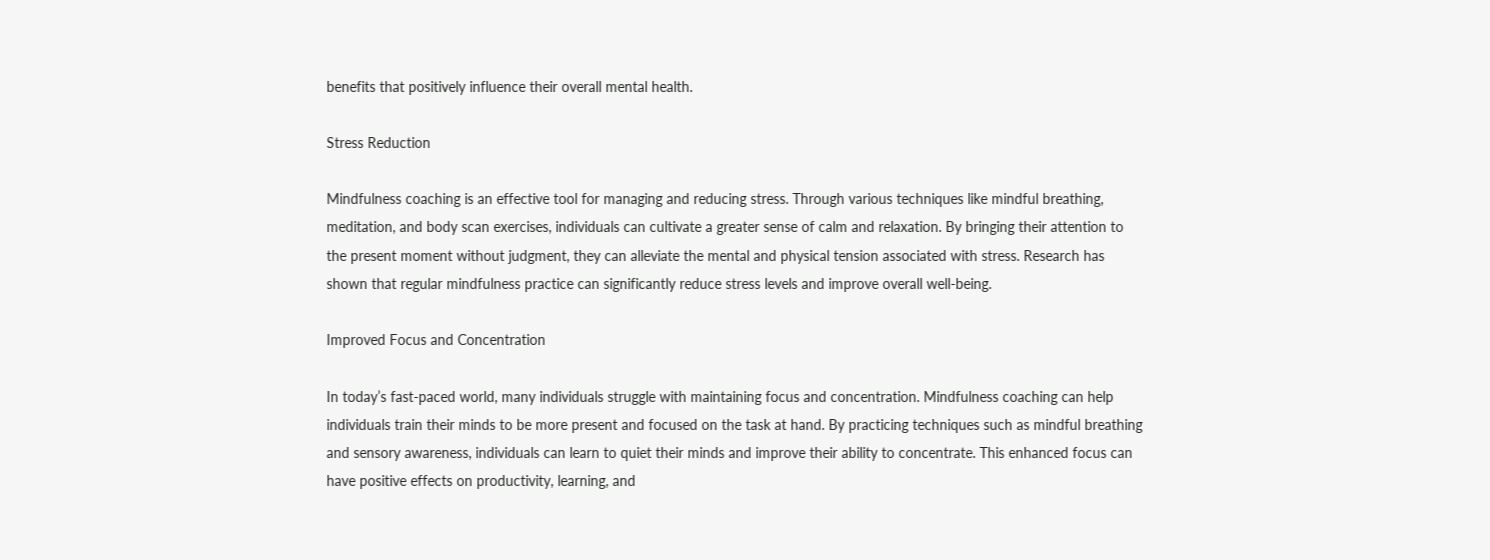benefits that positively influence their overall mental health.

Stress Reduction

Mindfulness coaching is an effective tool for managing and reducing stress. Through various techniques like mindful breathing, meditation, and body scan exercises, individuals can cultivate a greater sense of calm and relaxation. By bringing their attention to the present moment without judgment, they can alleviate the mental and physical tension associated with stress. Research has shown that regular mindfulness practice can significantly reduce stress levels and improve overall well-being.

Improved Focus and Concentration

In today’s fast-paced world, many individuals struggle with maintaining focus and concentration. Mindfulness coaching can help individuals train their minds to be more present and focused on the task at hand. By practicing techniques such as mindful breathing and sensory awareness, individuals can learn to quiet their minds and improve their ability to concentrate. This enhanced focus can have positive effects on productivity, learning, and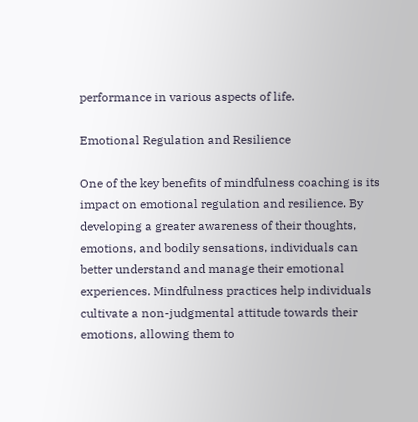performance in various aspects of life.

Emotional Regulation and Resilience

One of the key benefits of mindfulness coaching is its impact on emotional regulation and resilience. By developing a greater awareness of their thoughts, emotions, and bodily sensations, individuals can better understand and manage their emotional experiences. Mindfulness practices help individuals cultivate a non-judgmental attitude towards their emotions, allowing them to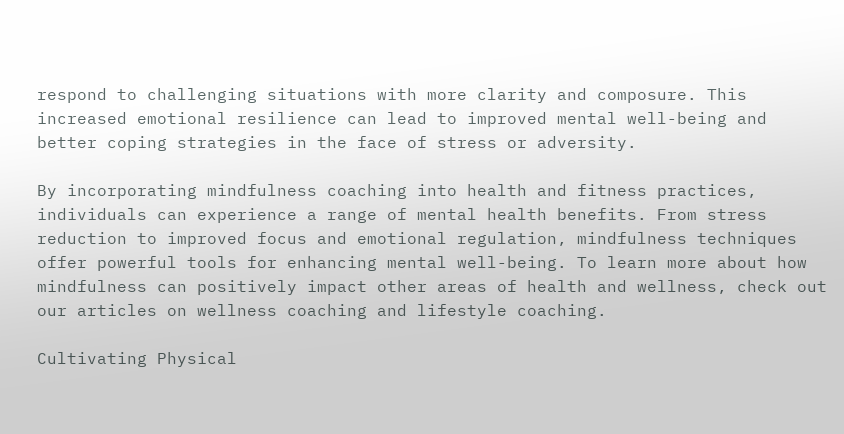respond to challenging situations with more clarity and composure. This increased emotional resilience can lead to improved mental well-being and better coping strategies in the face of stress or adversity.

By incorporating mindfulness coaching into health and fitness practices, individuals can experience a range of mental health benefits. From stress reduction to improved focus and emotional regulation, mindfulness techniques offer powerful tools for enhancing mental well-being. To learn more about how mindfulness can positively impact other areas of health and wellness, check out our articles on wellness coaching and lifestyle coaching.

Cultivating Physical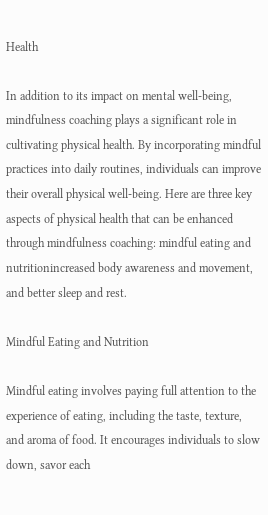Health

In addition to its impact on mental well-being, mindfulness coaching plays a significant role in cultivating physical health. By incorporating mindful practices into daily routines, individuals can improve their overall physical well-being. Here are three key aspects of physical health that can be enhanced through mindfulness coaching: mindful eating and nutritionincreased body awareness and movement, and better sleep and rest.

Mindful Eating and Nutrition

Mindful eating involves paying full attention to the experience of eating, including the taste, texture, and aroma of food. It encourages individuals to slow down, savor each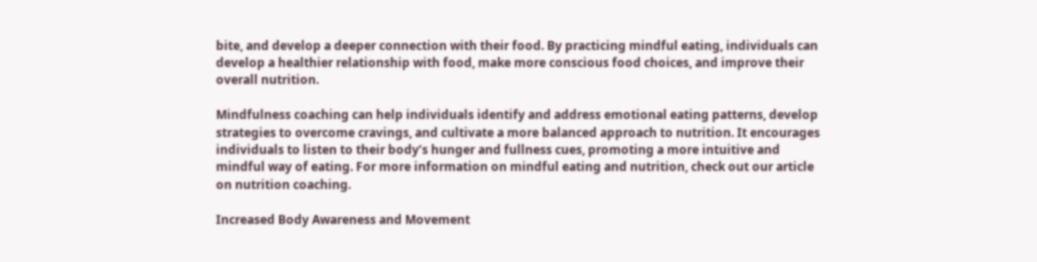bite, and develop a deeper connection with their food. By practicing mindful eating, individuals can develop a healthier relationship with food, make more conscious food choices, and improve their overall nutrition.

Mindfulness coaching can help individuals identify and address emotional eating patterns, develop strategies to overcome cravings, and cultivate a more balanced approach to nutrition. It encourages individuals to listen to their body’s hunger and fullness cues, promoting a more intuitive and mindful way of eating. For more information on mindful eating and nutrition, check out our article on nutrition coaching.

Increased Body Awareness and Movement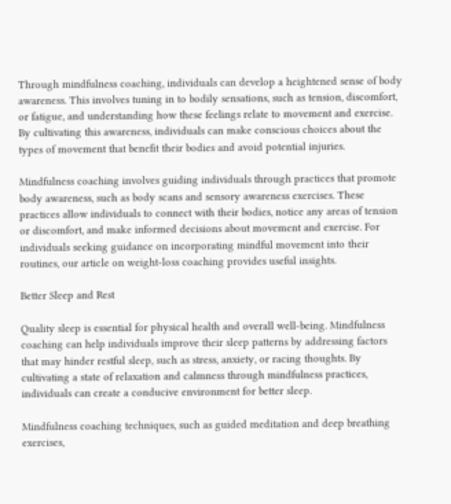Through mindfulness coaching, individuals can develop a heightened sense of body awareness. This involves tuning in to bodily sensations, such as tension, discomfort, or fatigue, and understanding how these feelings relate to movement and exercise. By cultivating this awareness, individuals can make conscious choices about the types of movement that benefit their bodies and avoid potential injuries.

Mindfulness coaching involves guiding individuals through practices that promote body awareness, such as body scans and sensory awareness exercises. These practices allow individuals to connect with their bodies, notice any areas of tension or discomfort, and make informed decisions about movement and exercise. For individuals seeking guidance on incorporating mindful movement into their routines, our article on weight-loss coaching provides useful insights.

Better Sleep and Rest

Quality sleep is essential for physical health and overall well-being. Mindfulness coaching can help individuals improve their sleep patterns by addressing factors that may hinder restful sleep, such as stress, anxiety, or racing thoughts. By cultivating a state of relaxation and calmness through mindfulness practices, individuals can create a conducive environment for better sleep.

Mindfulness coaching techniques, such as guided meditation and deep breathing exercises,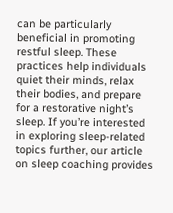can be particularly beneficial in promoting restful sleep. These practices help individuals quiet their minds, relax their bodies, and prepare for a restorative night’s sleep. If you’re interested in exploring sleep-related topics further, our article on sleep coaching provides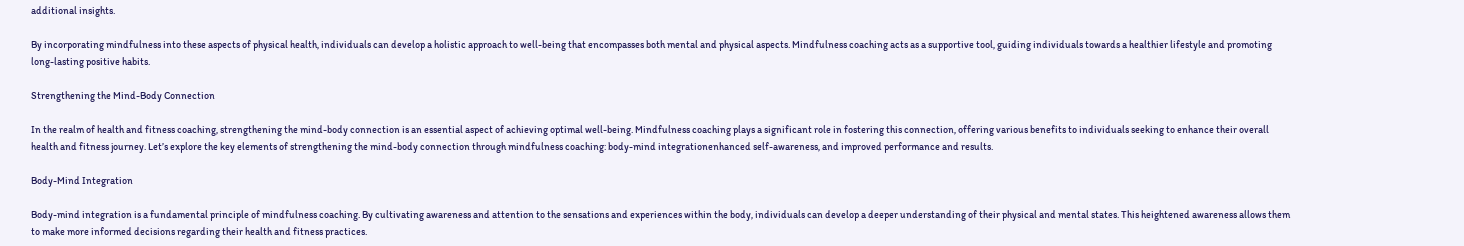additional insights.

By incorporating mindfulness into these aspects of physical health, individuals can develop a holistic approach to well-being that encompasses both mental and physical aspects. Mindfulness coaching acts as a supportive tool, guiding individuals towards a healthier lifestyle and promoting long-lasting positive habits.

Strengthening the Mind-Body Connection

In the realm of health and fitness coaching, strengthening the mind-body connection is an essential aspect of achieving optimal well-being. Mindfulness coaching plays a significant role in fostering this connection, offering various benefits to individuals seeking to enhance their overall health and fitness journey. Let’s explore the key elements of strengthening the mind-body connection through mindfulness coaching: body-mind integrationenhanced self-awareness, and improved performance and results.

Body-Mind Integration

Body-mind integration is a fundamental principle of mindfulness coaching. By cultivating awareness and attention to the sensations and experiences within the body, individuals can develop a deeper understanding of their physical and mental states. This heightened awareness allows them to make more informed decisions regarding their health and fitness practices.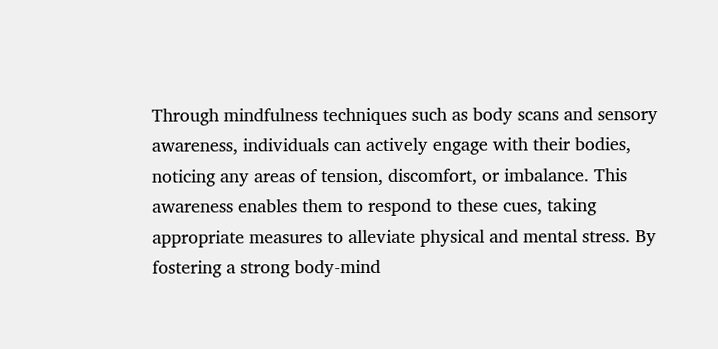Through mindfulness techniques such as body scans and sensory awareness, individuals can actively engage with their bodies, noticing any areas of tension, discomfort, or imbalance. This awareness enables them to respond to these cues, taking appropriate measures to alleviate physical and mental stress. By fostering a strong body-mind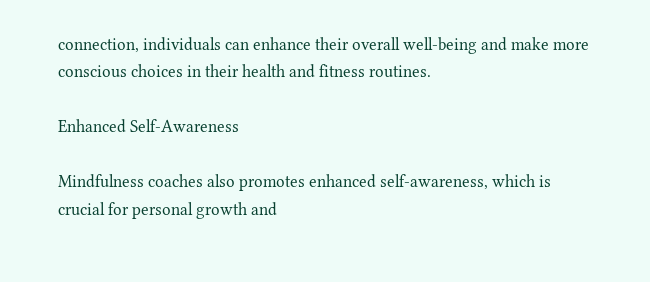connection, individuals can enhance their overall well-being and make more conscious choices in their health and fitness routines.

Enhanced Self-Awareness

Mindfulness coaches also promotes enhanced self-awareness, which is crucial for personal growth and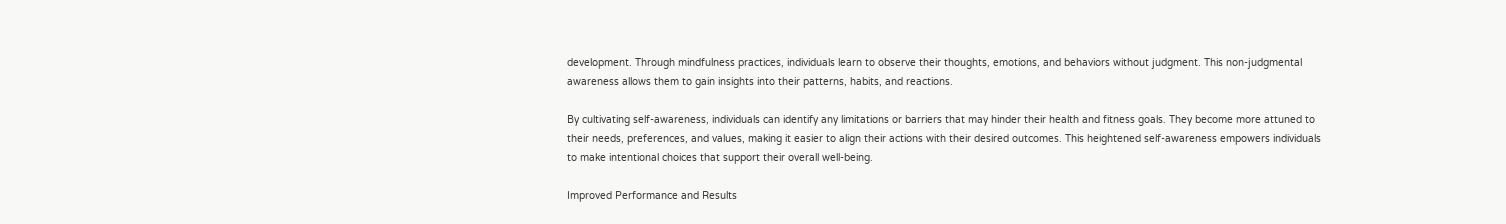development. Through mindfulness practices, individuals learn to observe their thoughts, emotions, and behaviors without judgment. This non-judgmental awareness allows them to gain insights into their patterns, habits, and reactions.

By cultivating self-awareness, individuals can identify any limitations or barriers that may hinder their health and fitness goals. They become more attuned to their needs, preferences, and values, making it easier to align their actions with their desired outcomes. This heightened self-awareness empowers individuals to make intentional choices that support their overall well-being.

Improved Performance and Results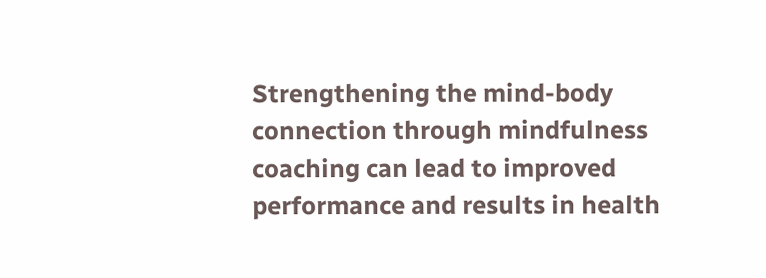Strengthening the mind-body connection through mindfulness coaching can lead to improved performance and results in health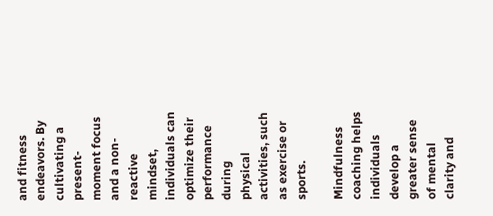and fitness endeavors. By cultivating a present-moment focus and a non-reactive mindset, individuals can optimize their performance during physical activities, such as exercise or sports.

Mindfulness coaching helps individuals develop a greater sense of mental clarity and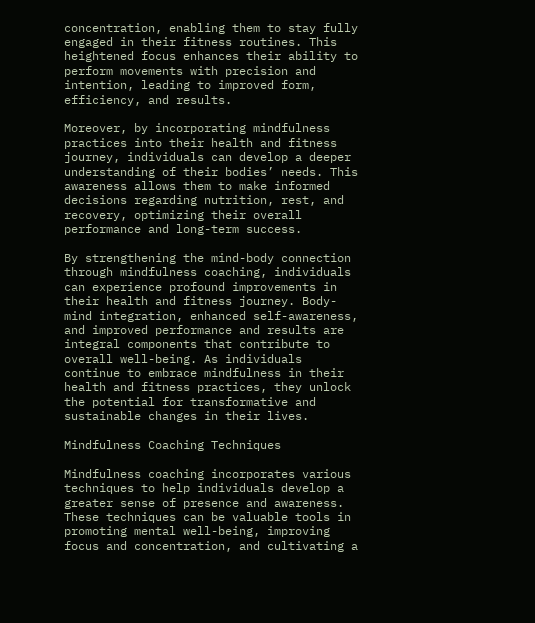concentration, enabling them to stay fully engaged in their fitness routines. This heightened focus enhances their ability to perform movements with precision and intention, leading to improved form, efficiency, and results.

Moreover, by incorporating mindfulness practices into their health and fitness journey, individuals can develop a deeper understanding of their bodies’ needs. This awareness allows them to make informed decisions regarding nutrition, rest, and recovery, optimizing their overall performance and long-term success.

By strengthening the mind-body connection through mindfulness coaching, individuals can experience profound improvements in their health and fitness journey. Body-mind integration, enhanced self-awareness, and improved performance and results are integral components that contribute to overall well-being. As individuals continue to embrace mindfulness in their health and fitness practices, they unlock the potential for transformative and sustainable changes in their lives.

Mindfulness Coaching Techniques

Mindfulness coaching incorporates various techniques to help individuals develop a greater sense of presence and awareness. These techniques can be valuable tools in promoting mental well-being, improving focus and concentration, and cultivating a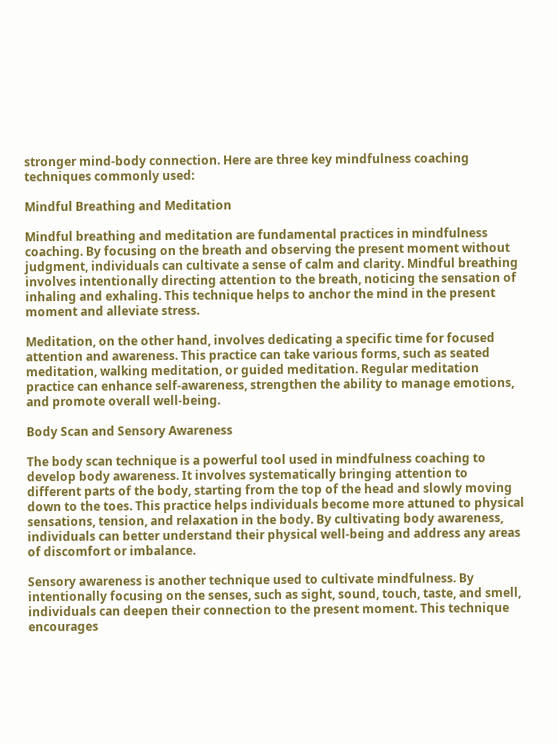stronger mind-body connection. Here are three key mindfulness coaching techniques commonly used:

Mindful Breathing and Meditation

Mindful breathing and meditation are fundamental practices in mindfulness coaching. By focusing on the breath and observing the present moment without judgment, individuals can cultivate a sense of calm and clarity. Mindful breathing involves intentionally directing attention to the breath, noticing the sensation of inhaling and exhaling. This technique helps to anchor the mind in the present moment and alleviate stress.

Meditation, on the other hand, involves dedicating a specific time for focused attention and awareness. This practice can take various forms, such as seated meditation, walking meditation, or guided meditation. Regular meditation practice can enhance self-awareness, strengthen the ability to manage emotions, and promote overall well-being.

Body Scan and Sensory Awareness

The body scan technique is a powerful tool used in mindfulness coaching to develop body awareness. It involves systematically bringing attention to different parts of the body, starting from the top of the head and slowly moving down to the toes. This practice helps individuals become more attuned to physical sensations, tension, and relaxation in the body. By cultivating body awareness, individuals can better understand their physical well-being and address any areas of discomfort or imbalance.

Sensory awareness is another technique used to cultivate mindfulness. By intentionally focusing on the senses, such as sight, sound, touch, taste, and smell, individuals can deepen their connection to the present moment. This technique encourages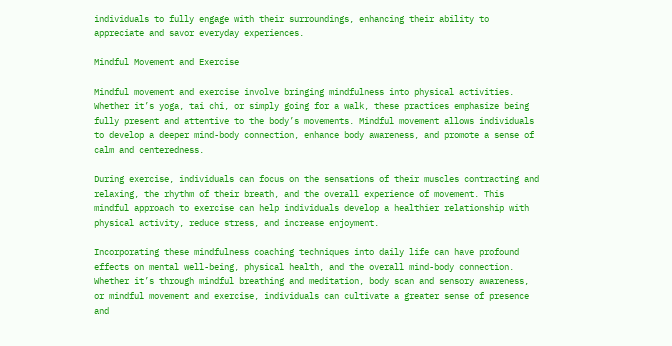individuals to fully engage with their surroundings, enhancing their ability to appreciate and savor everyday experiences.

Mindful Movement and Exercise

Mindful movement and exercise involve bringing mindfulness into physical activities. Whether it’s yoga, tai chi, or simply going for a walk, these practices emphasize being fully present and attentive to the body’s movements. Mindful movement allows individuals to develop a deeper mind-body connection, enhance body awareness, and promote a sense of calm and centeredness.

During exercise, individuals can focus on the sensations of their muscles contracting and relaxing, the rhythm of their breath, and the overall experience of movement. This mindful approach to exercise can help individuals develop a healthier relationship with physical activity, reduce stress, and increase enjoyment.

Incorporating these mindfulness coaching techniques into daily life can have profound effects on mental well-being, physical health, and the overall mind-body connection. Whether it’s through mindful breathing and meditation, body scan and sensory awareness, or mindful movement and exercise, individuals can cultivate a greater sense of presence and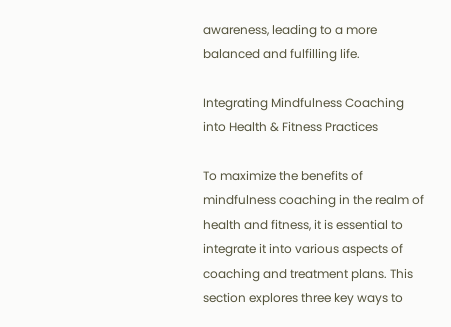awareness, leading to a more balanced and fulfilling life.

Integrating Mindfulness Coaching into Health & Fitness Practices

To maximize the benefits of mindfulness coaching in the realm of health and fitness, it is essential to integrate it into various aspects of coaching and treatment plans. This section explores three key ways to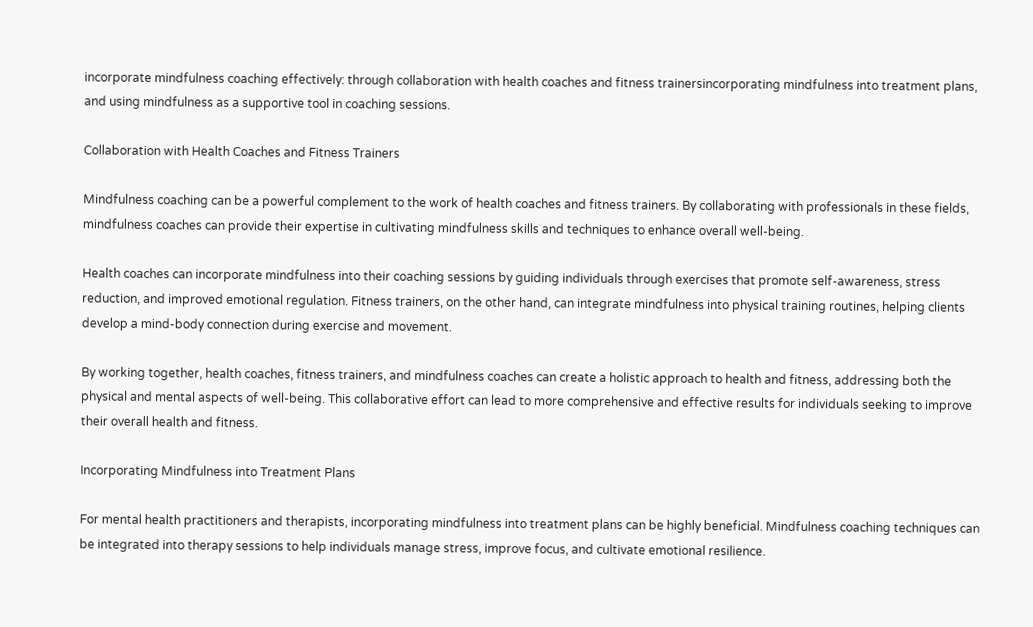incorporate mindfulness coaching effectively: through collaboration with health coaches and fitness trainersincorporating mindfulness into treatment plans, and using mindfulness as a supportive tool in coaching sessions.

Collaboration with Health Coaches and Fitness Trainers

Mindfulness coaching can be a powerful complement to the work of health coaches and fitness trainers. By collaborating with professionals in these fields, mindfulness coaches can provide their expertise in cultivating mindfulness skills and techniques to enhance overall well-being.

Health coaches can incorporate mindfulness into their coaching sessions by guiding individuals through exercises that promote self-awareness, stress reduction, and improved emotional regulation. Fitness trainers, on the other hand, can integrate mindfulness into physical training routines, helping clients develop a mind-body connection during exercise and movement.

By working together, health coaches, fitness trainers, and mindfulness coaches can create a holistic approach to health and fitness, addressing both the physical and mental aspects of well-being. This collaborative effort can lead to more comprehensive and effective results for individuals seeking to improve their overall health and fitness.

Incorporating Mindfulness into Treatment Plans

For mental health practitioners and therapists, incorporating mindfulness into treatment plans can be highly beneficial. Mindfulness coaching techniques can be integrated into therapy sessions to help individuals manage stress, improve focus, and cultivate emotional resilience.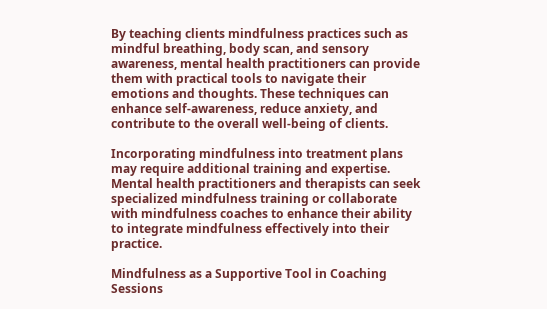By teaching clients mindfulness practices such as mindful breathing, body scan, and sensory awareness, mental health practitioners can provide them with practical tools to navigate their emotions and thoughts. These techniques can enhance self-awareness, reduce anxiety, and contribute to the overall well-being of clients.

Incorporating mindfulness into treatment plans may require additional training and expertise. Mental health practitioners and therapists can seek specialized mindfulness training or collaborate with mindfulness coaches to enhance their ability to integrate mindfulness effectively into their practice.

Mindfulness as a Supportive Tool in Coaching Sessions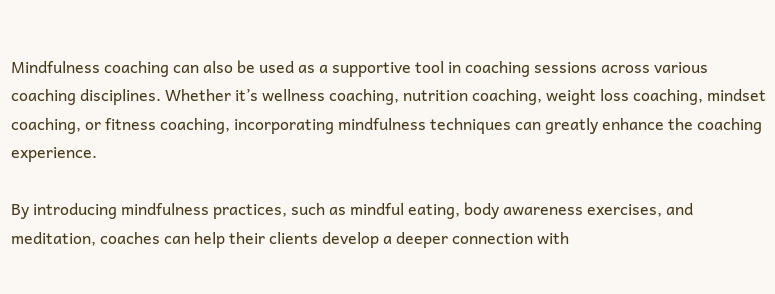Mindfulness coaching can also be used as a supportive tool in coaching sessions across various coaching disciplines. Whether it’s wellness coaching, nutrition coaching, weight loss coaching, mindset coaching, or fitness coaching, incorporating mindfulness techniques can greatly enhance the coaching experience.

By introducing mindfulness practices, such as mindful eating, body awareness exercises, and meditation, coaches can help their clients develop a deeper connection with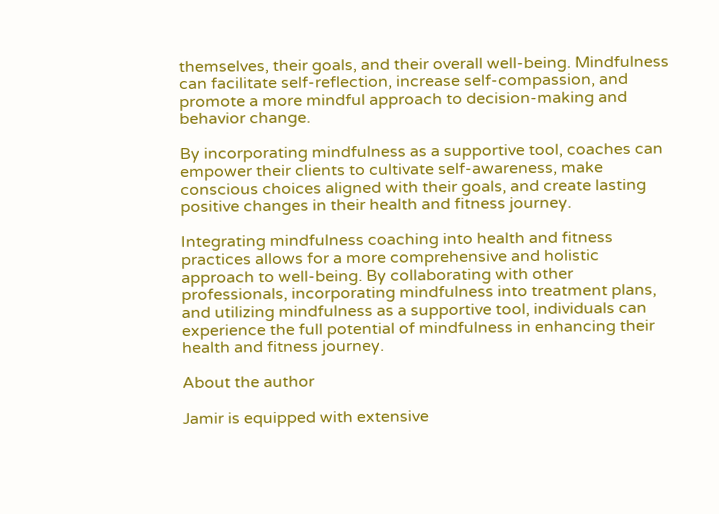themselves, their goals, and their overall well-being. Mindfulness can facilitate self-reflection, increase self-compassion, and promote a more mindful approach to decision-making and behavior change.

By incorporating mindfulness as a supportive tool, coaches can empower their clients to cultivate self-awareness, make conscious choices aligned with their goals, and create lasting positive changes in their health and fitness journey.

Integrating mindfulness coaching into health and fitness practices allows for a more comprehensive and holistic approach to well-being. By collaborating with other professionals, incorporating mindfulness into treatment plans, and utilizing mindfulness as a supportive tool, individuals can experience the full potential of mindfulness in enhancing their health and fitness journey.

About the author

Jamir is equipped with extensive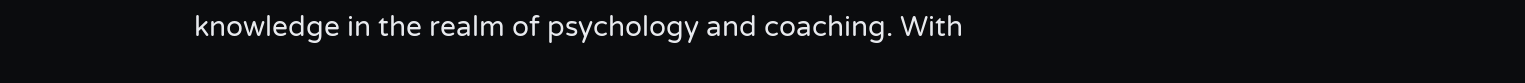knowledge in the realm of psychology and coaching. With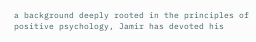a background deeply rooted in the principles of positive psychology, Jamir has devoted his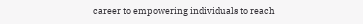career to empowering individuals to reach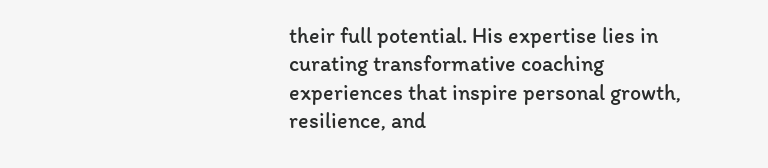their full potential. His expertise lies in curating transformative coaching experiences that inspire personal growth, resilience, and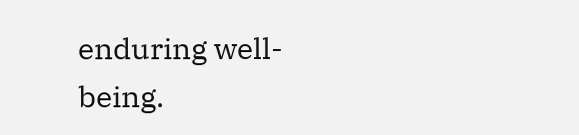enduring well-being.